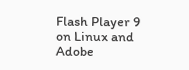Flash Player 9 on Linux and Adobe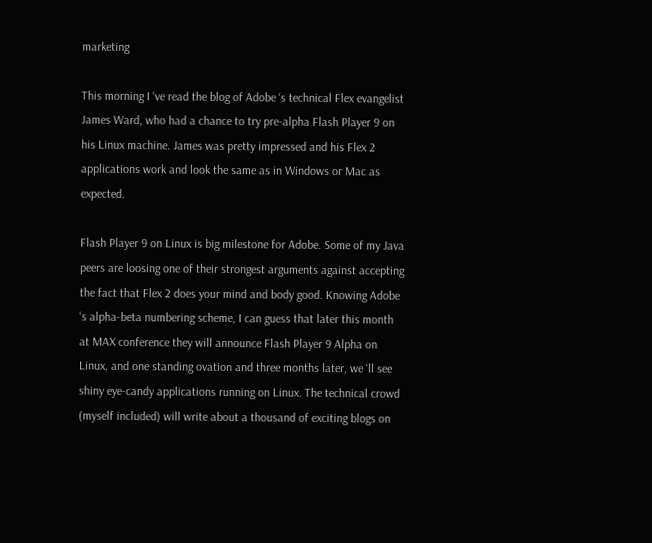marketing

This morning I ‘ve read the blog of Adobe ‘s technical Flex evangelist James Ward, who had a chance to try pre-alpha Flash Player 9 on his Linux machine. James was pretty impressed and his Flex 2 applications work and look the same as in Windows or Mac as expected.

Flash Player 9 on Linux is big milestone for Adobe. Some of my Java peers are loosing one of their strongest arguments against accepting the fact that Flex 2 does your mind and body good. Knowing Adobe ‘s alpha-beta numbering scheme, I can guess that later this month at MAX conference they will announce Flash Player 9 Alpha on Linux, and one standing ovation and three months later, we ‘ll see shiny eye-candy applications running on Linux. The technical crowd (myself included) will write about a thousand of exciting blogs on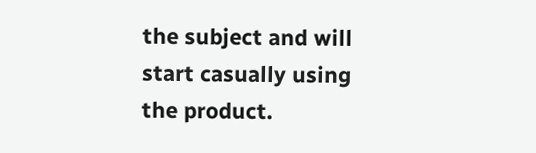the subject and will start casually using the product.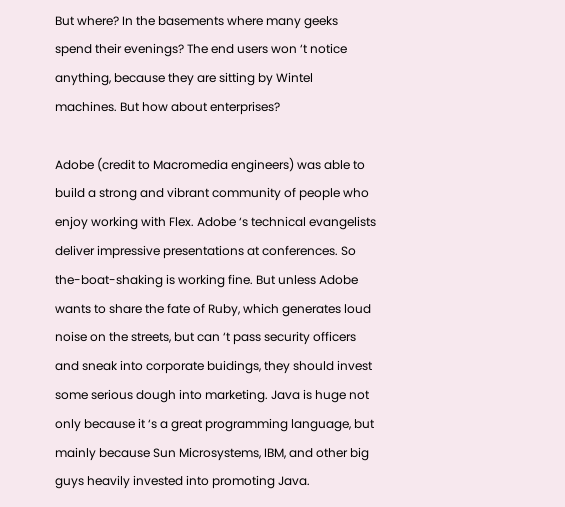But where? In the basements where many geeks spend their evenings? The end users won ‘t notice anything, because they are sitting by Wintel machines. But how about enterprises?

Adobe (credit to Macromedia engineers) was able to build a strong and vibrant community of people who enjoy working with Flex. Adobe ‘s technical evangelists deliver impressive presentations at conferences. So the-boat-shaking is working fine. But unless Adobe wants to share the fate of Ruby, which generates loud noise on the streets, but can ‘t pass security officers and sneak into corporate buidings, they should invest some serious dough into marketing. Java is huge not only because it ‘s a great programming language, but mainly because Sun Microsystems, IBM, and other big guys heavily invested into promoting Java.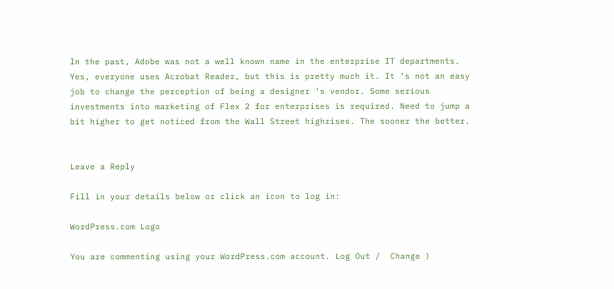In the past, Adobe was not a well known name in the enterprise IT departments. Yes, everyone uses Acrobat Reader, but this is pretty much it. It ‘s not an easy job to change the perception of being a designer ‘s vendor. Some serious investments into marketing of Flex 2 for enterprises is required. Need to jump a bit higher to get noticed from the Wall Street highrises. The sooner the better.


Leave a Reply

Fill in your details below or click an icon to log in:

WordPress.com Logo

You are commenting using your WordPress.com account. Log Out /  Change )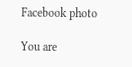Facebook photo

You are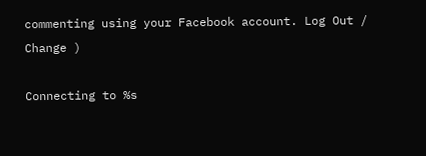commenting using your Facebook account. Log Out /  Change )

Connecting to %s